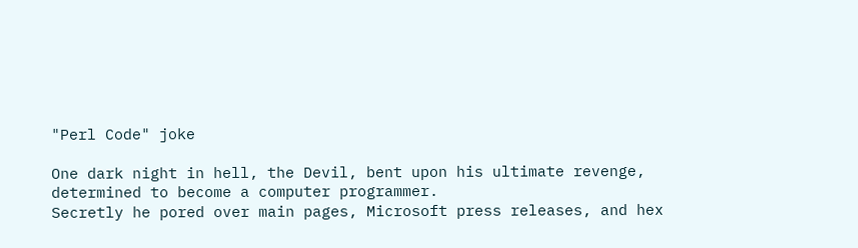"Perl Code" joke

One dark night in hell, the Devil, bent upon his ultimate revenge, determined to become a computer programmer.
Secretly he pored over main pages, Microsoft press releases, and hex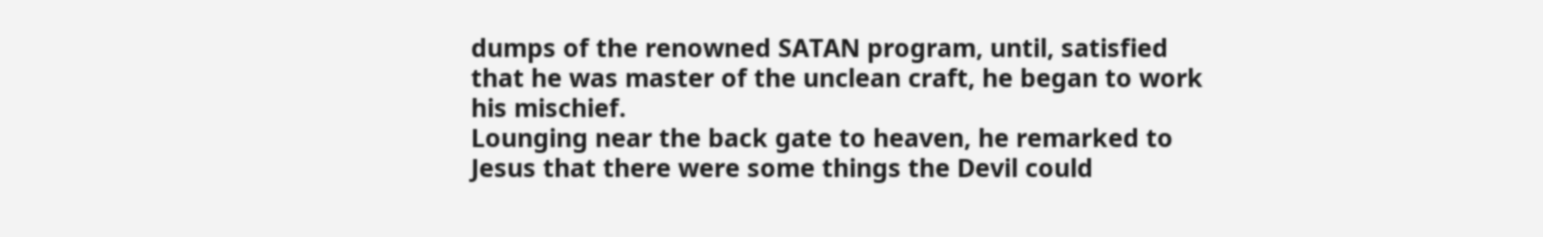dumps of the renowned SATAN program, until, satisfied that he was master of the unclean craft, he began to work his mischief.
Lounging near the back gate to heaven, he remarked to Jesus that there were some things the Devil could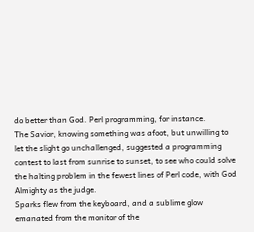do better than God. Perl programming, for instance.
The Savior, knowing something was afoot, but unwilling to let the slight go unchallenged, suggested a programming contest to last from sunrise to sunset, to see who could solve the halting problem in the fewest lines of Perl code, with God Almighty as the judge.
Sparks flew from the keyboard, and a sublime glow emanated from the monitor of the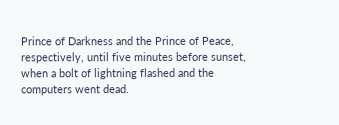Prince of Darkness and the Prince of Peace, respectively, until five minutes before sunset, when a bolt of lightning flashed and the computers went dead.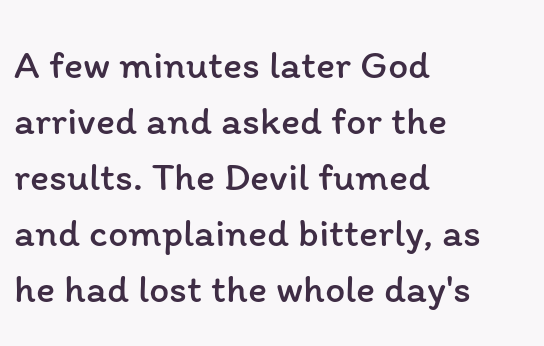A few minutes later God arrived and asked for the results. The Devil fumed and complained bitterly, as he had lost the whole day's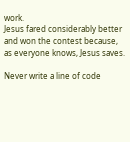work.
Jesus fared considerably better and won the contest because, as everyone knows, Jesus saves.

Never write a line of code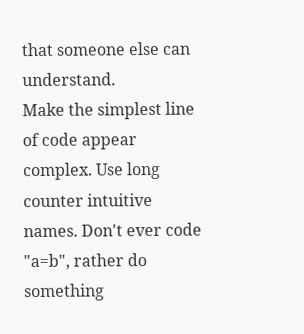that someone else can understand.
Make the simplest line of code appear complex. Use long
counter intuitive names. Don't ever code "a=b", rather do something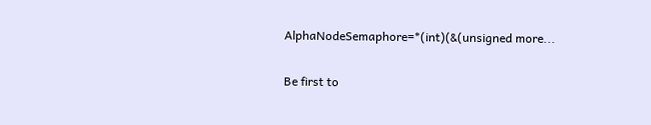AlphaNodeSemaphore=*(int)(&(unsigned more...

Be first to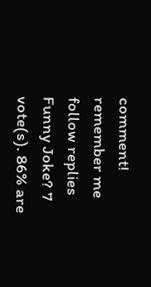comment!
remember me
follow replies
Funny Joke? 7 vote(s). 86% are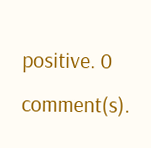positive. 0 comment(s).